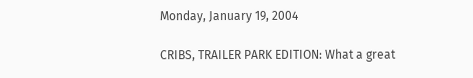Monday, January 19, 2004

CRIBS, TRAILER PARK EDITION: What a great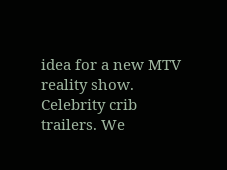idea for a new MTV reality show. Celebrity crib trailers. We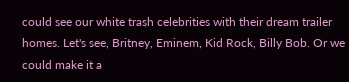could see our white trash celebrities with their dream trailer homes. Let's see, Britney, Eminem, Kid Rock, Billy Bob. Or we could make it a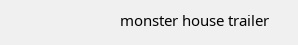monster house trailer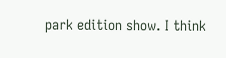park edition show. I think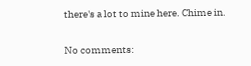there's a lot to mine here. Chime in.

No comments: